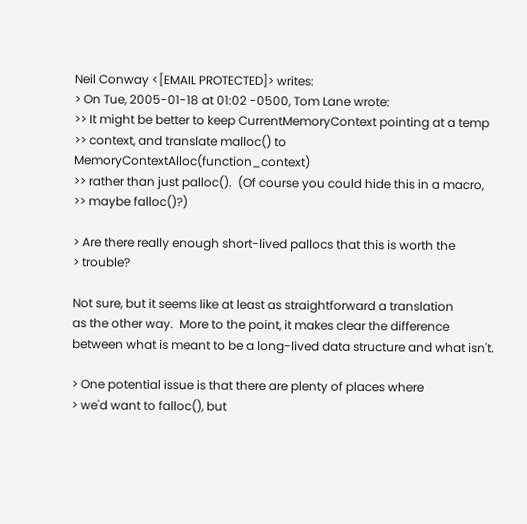Neil Conway <[EMAIL PROTECTED]> writes:
> On Tue, 2005-01-18 at 01:02 -0500, Tom Lane wrote:
>> It might be better to keep CurrentMemoryContext pointing at a temp
>> context, and translate malloc() to MemoryContextAlloc(function_context)
>> rather than just palloc().  (Of course you could hide this in a macro,
>> maybe falloc()?)

> Are there really enough short-lived pallocs that this is worth the
> trouble?

Not sure, but it seems like at least as straightforward a translation
as the other way.  More to the point, it makes clear the difference
between what is meant to be a long-lived data structure and what isn't.

> One potential issue is that there are plenty of places where
> we'd want to falloc(), but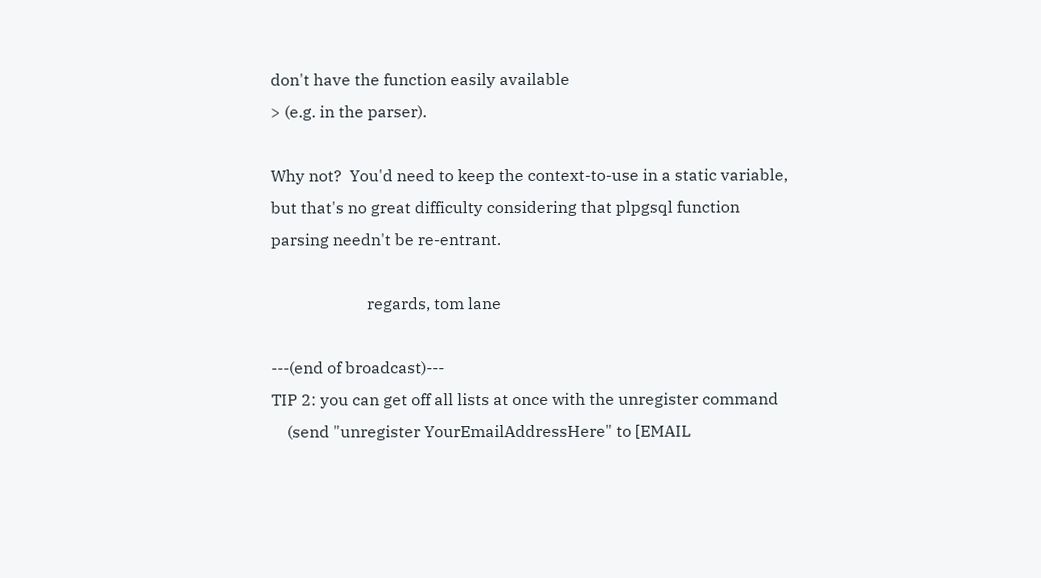don't have the function easily available
> (e.g. in the parser).

Why not?  You'd need to keep the context-to-use in a static variable,
but that's no great difficulty considering that plpgsql function
parsing needn't be re-entrant.

                        regards, tom lane

---(end of broadcast)---
TIP 2: you can get off all lists at once with the unregister command
    (send "unregister YourEmailAddressHere" to [EMAIL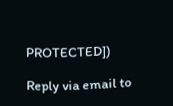PROTECTED])

Reply via email to